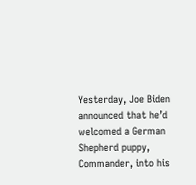Yesterday, Joe Biden announced that he’d welcomed a German Shepherd puppy, Commander, into his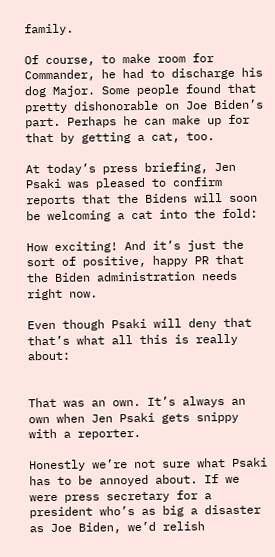family.

Of course, to make room for Commander, he had to discharge his dog Major. Some people found that pretty dishonorable on Joe Biden’s part. Perhaps he can make up for that by getting a cat, too.

At today’s press briefing, Jen Psaki was pleased to confirm reports that the Bidens will soon be welcoming a cat into the fold:

How exciting! And it’s just the sort of positive, happy PR that the Biden administration needs right now.

Even though Psaki will deny that that’s what all this is really about:


That was an own. It’s always an own when Jen Psaki gets snippy with a reporter.

Honestly we’re not sure what Psaki has to be annoyed about. If we were press secretary for a president who’s as big a disaster as Joe Biden, we’d relish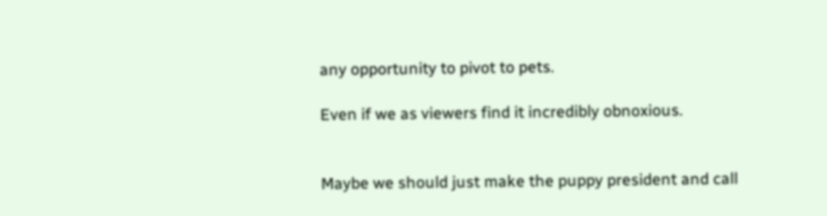any opportunity to pivot to pets.

Even if we as viewers find it incredibly obnoxious.


Maybe we should just make the puppy president and call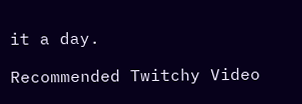it a day.

Recommended Twitchy Video